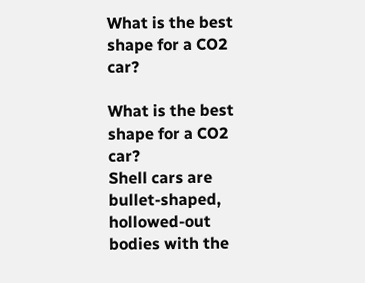What is the best shape for a CO2 car?

What is the best shape for a CO2 car?
Shell cars are bullet-shaped, hollowed-out bodies with the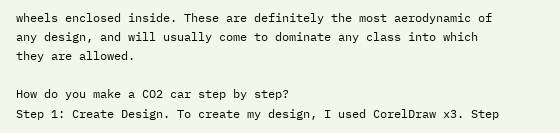wheels enclosed inside. These are definitely the most aerodynamic of any design, and will usually come to dominate any class into which they are allowed.

How do you make a CO2 car step by step?
Step 1: Create Design. To create my design, I used CorelDraw x3. Step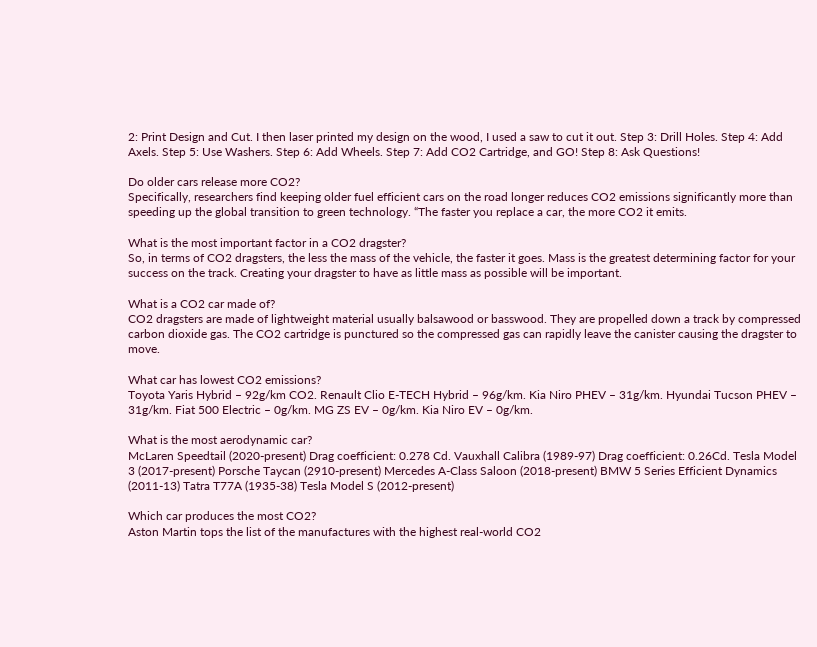2: Print Design and Cut. I then laser printed my design on the wood, I used a saw to cut it out. Step 3: Drill Holes. Step 4: Add Axels. Step 5: Use Washers. Step 6: Add Wheels. Step 7: Add CO2 Cartridge, and GO! Step 8: Ask Questions!

Do older cars release more CO2?
Specifically, researchers find keeping older fuel efficient cars on the road longer reduces CO2 emissions significantly more than speeding up the global transition to green technology. “The faster you replace a car, the more CO2 it emits.

What is the most important factor in a CO2 dragster?
So, in terms of CO2 dragsters, the less the mass of the vehicle, the faster it goes. Mass is the greatest determining factor for your success on the track. Creating your dragster to have as little mass as possible will be important.

What is a CO2 car made of?
CO2 dragsters are made of lightweight material usually balsawood or basswood. They are propelled down a track by compressed carbon dioxide gas. The CO2 cartridge is punctured so the compressed gas can rapidly leave the canister causing the dragster to move.

What car has lowest CO2 emissions?
Toyota Yaris Hybrid – 92g/km CO2. Renault Clio E-TECH Hybrid – 96g/km. Kia Niro PHEV – 31g/km. Hyundai Tucson PHEV – 31g/km. Fiat 500 Electric – 0g/km. MG ZS EV – 0g/km. Kia Niro EV – 0g/km.

What is the most aerodynamic car?
McLaren Speedtail (2020-present) Drag coefficient: 0.278 Cd. Vauxhall Calibra (1989-97) Drag coefficient: 0.26Cd. Tesla Model 3 (2017-present) Porsche Taycan (2910-present) Mercedes A-Class Saloon (2018-present) BMW 5 Series Efficient Dynamics (2011-13) Tatra T77A (1935-38) Tesla Model S (2012-present)

Which car produces the most CO2?
Aston Martin tops the list of the manufactures with the highest real-world CO2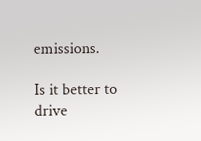emissions.

Is it better to drive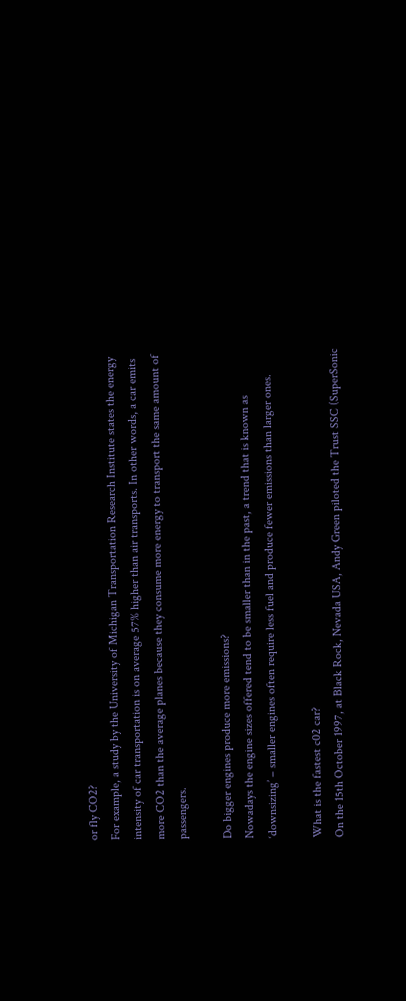or fly CO2?
For example, a study by the University of Michigan Transportation Research Institute states the energy intensity of car transportation is on average 57% higher than air transports. In other words, a car emits more CO2 than the average planes because they consume more energy to transport the same amount of passengers.

Do bigger engines produce more emissions?
Nowadays the engine sizes offered tend to be smaller than in the past, a trend that is known as ‘downsizing’ – smaller engines often require less fuel and produce fewer emissions than larger ones.

What is the fastest c02 car?
On the 15th October 1997, at Black Rock, Nevada USA, Andy Green piloted the Trust SSC (SuperSonic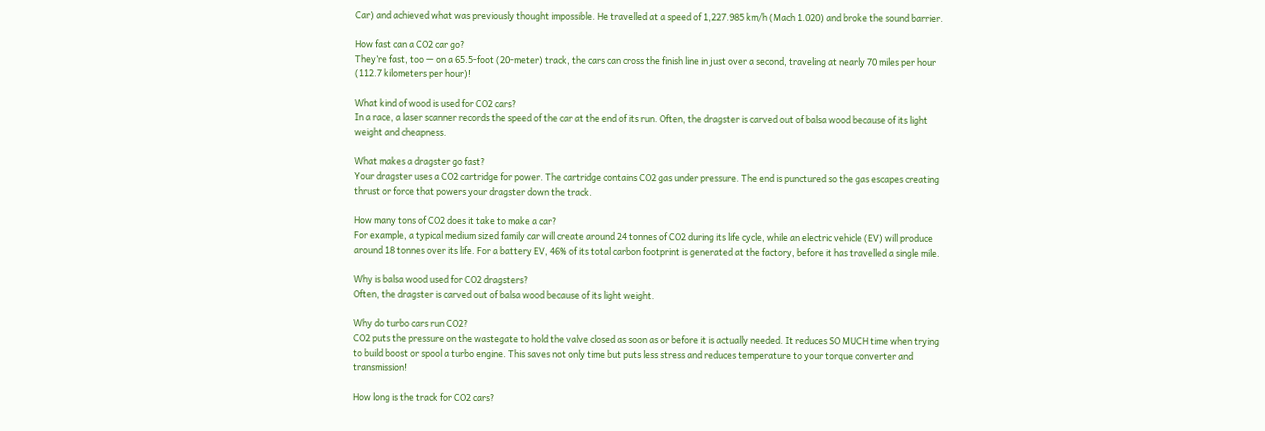Car) and achieved what was previously thought impossible. He travelled at a speed of 1,227.985 km/h (Mach 1.020) and broke the sound barrier.

How fast can a CO2 car go?
They’re fast, too — on a 65.5-foot (20-meter) track, the cars can cross the finish line in just over a second, traveling at nearly 70 miles per hour (112.7 kilometers per hour)!

What kind of wood is used for CO2 cars?
In a race, a laser scanner records the speed of the car at the end of its run. Often, the dragster is carved out of balsa wood because of its light weight and cheapness.

What makes a dragster go fast?
Your dragster uses a CO2 cartridge for power. The cartridge contains CO2 gas under pressure. The end is punctured so the gas escapes creating thrust or force that powers your dragster down the track.

How many tons of CO2 does it take to make a car?
For example, a typical medium sized family car will create around 24 tonnes of CO2 during its life cycle, while an electric vehicle (EV) will produce around 18 tonnes over its life. For a battery EV, 46% of its total carbon footprint is generated at the factory, before it has travelled a single mile.

Why is balsa wood used for CO2 dragsters?
Often, the dragster is carved out of balsa wood because of its light weight.

Why do turbo cars run CO2?
CO2 puts the pressure on the wastegate to hold the valve closed as soon as or before it is actually needed. It reduces SO MUCH time when trying to build boost or spool a turbo engine. This saves not only time but puts less stress and reduces temperature to your torque converter and transmission!

How long is the track for CO2 cars?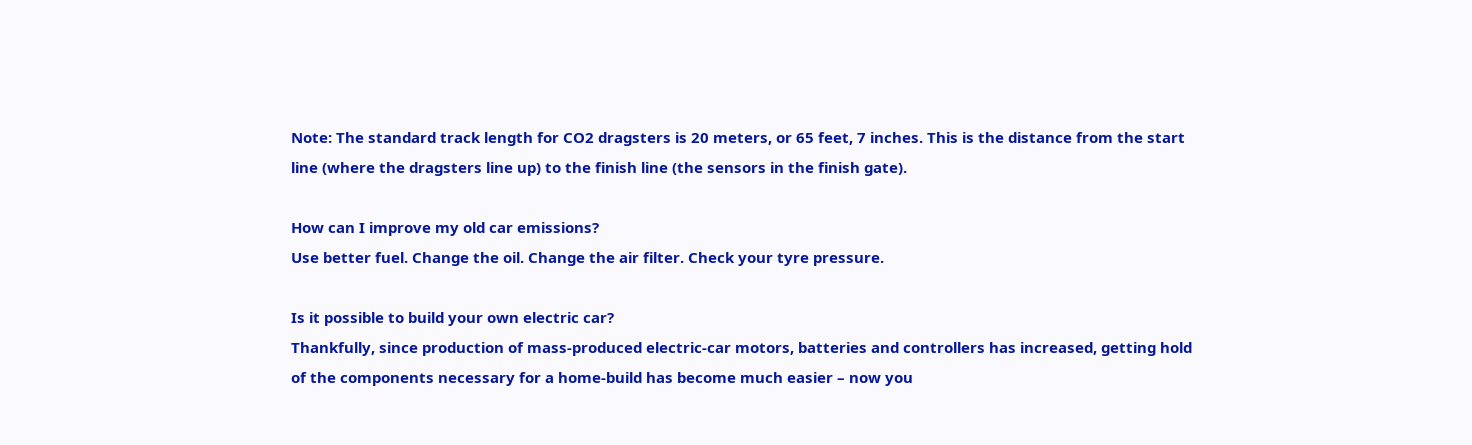Note: The standard track length for CO2 dragsters is 20 meters, or 65 feet, 7 inches. This is the distance from the start line (where the dragsters line up) to the finish line (the sensors in the finish gate).

How can I improve my old car emissions?
Use better fuel. Change the oil. Change the air filter. Check your tyre pressure.

Is it possible to build your own electric car?
Thankfully, since production of mass-produced electric-car motors, batteries and controllers has increased, getting hold of the components necessary for a home-build has become much easier – now you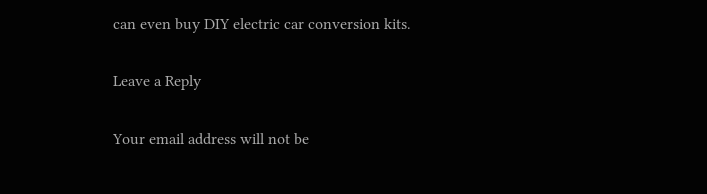can even buy DIY electric car conversion kits.

Leave a Reply

Your email address will not be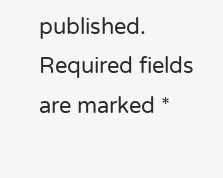published. Required fields are marked *